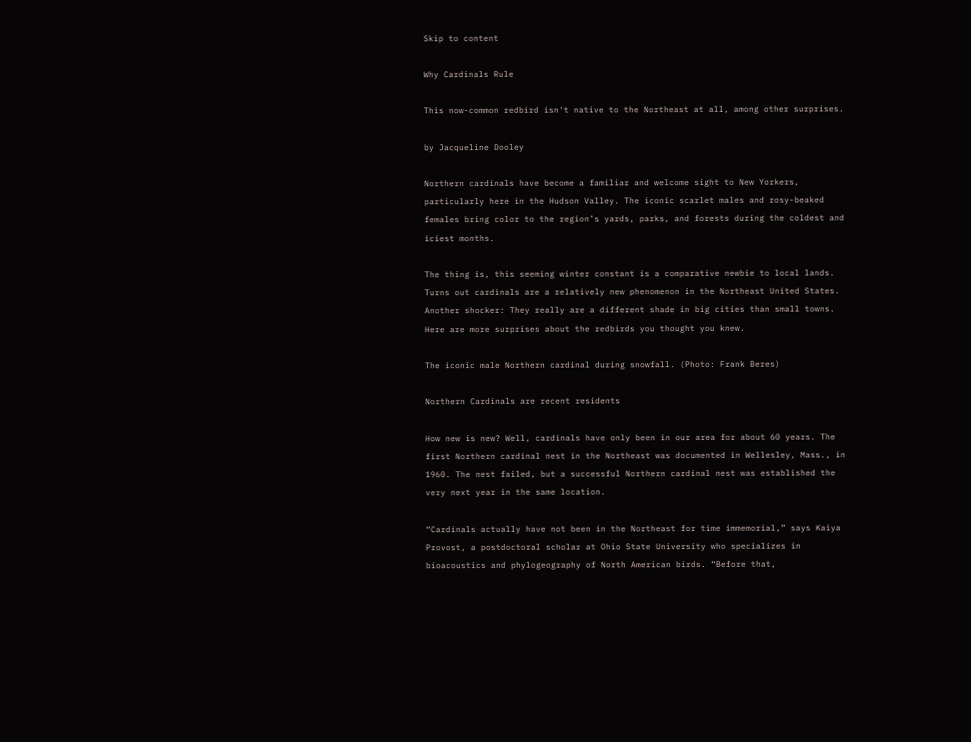Skip to content

Why Cardinals Rule

This now-common redbird isn't native to the Northeast at all, among other surprises.

by Jacqueline Dooley

Northern cardinals have become a familiar and welcome sight to New Yorkers, particularly here in the Hudson Valley. The iconic scarlet males and rosy-beaked females bring color to the region’s yards, parks, and forests during the coldest and iciest months.

The thing is, this seeming winter constant is a comparative newbie to local lands. Turns out cardinals are a relatively new phenomenon in the Northeast United States. Another shocker: They really are a different shade in big cities than small towns. Here are more surprises about the redbirds you thought you knew.

The iconic male Northern cardinal during snowfall. (Photo: Frank Beres)

Northern Cardinals are recent residents

How new is new? Well, cardinals have only been in our area for about 60 years. The first Northern cardinal nest in the Northeast was documented in Wellesley, Mass., in 1960. The nest failed, but a successful Northern cardinal nest was established the very next year in the same location.

“Cardinals actually have not been in the Northeast for time immemorial,” says Kaiya Provost, a postdoctoral scholar at Ohio State University who specializes in bioacoustics and phylogeography of North American birds. “Before that,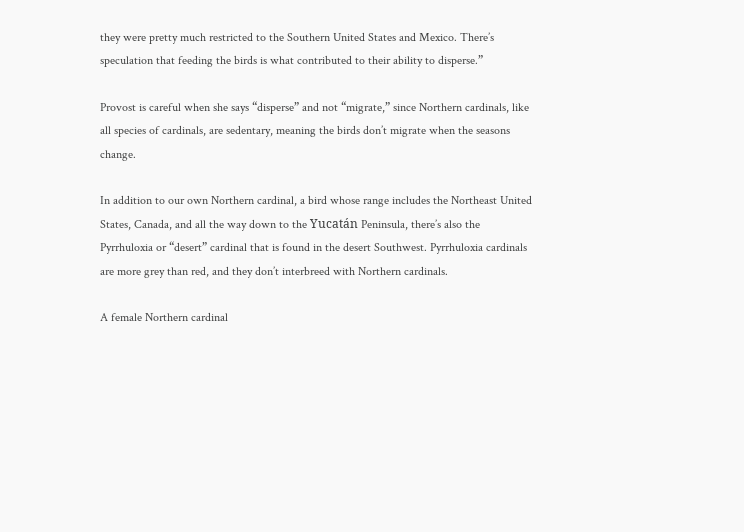they were pretty much restricted to the Southern United States and Mexico. There’s speculation that feeding the birds is what contributed to their ability to disperse.”

Provost is careful when she says “disperse” and not “migrate,” since Northern cardinals, like all species of cardinals, are sedentary, meaning the birds don’t migrate when the seasons change.

In addition to our own Northern cardinal, a bird whose range includes the Northeast United States, Canada, and all the way down to the Yucatán Peninsula, there’s also the Pyrrhuloxia or “desert” cardinal that is found in the desert Southwest. Pyrrhuloxia cardinals are more grey than red, and they don’t interbreed with Northern cardinals.

A female Northern cardinal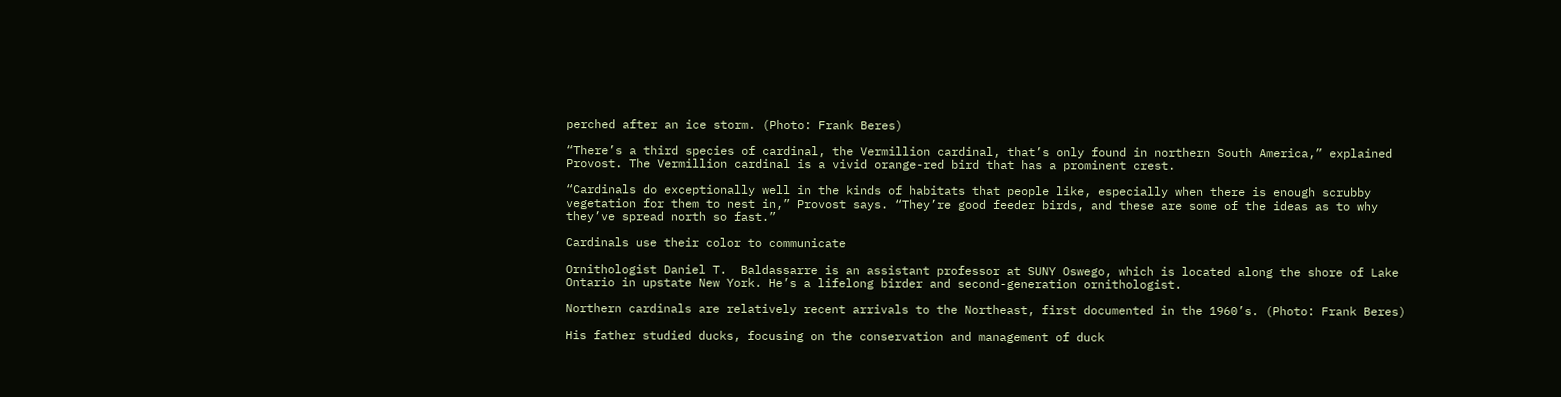perched after an ice storm. (Photo: Frank Beres)

“There’s a third species of cardinal, the Vermillion cardinal, that’s only found in northern South America,” explained Provost. The Vermillion cardinal is a vivid orange-red bird that has a prominent crest.

“Cardinals do exceptionally well in the kinds of habitats that people like, especially when there is enough scrubby vegetation for them to nest in,” Provost says. “They’re good feeder birds, and these are some of the ideas as to why they’ve spread north so fast.”

Cardinals use their color to communicate

Ornithologist Daniel T.  Baldassarre is an assistant professor at SUNY Oswego, which is located along the shore of Lake Ontario in upstate New York. He’s a lifelong birder and second-generation ornithologist.

Northern cardinals are relatively recent arrivals to the Northeast, first documented in the 1960’s. (Photo: Frank Beres)

His father studied ducks, focusing on the conservation and management of duck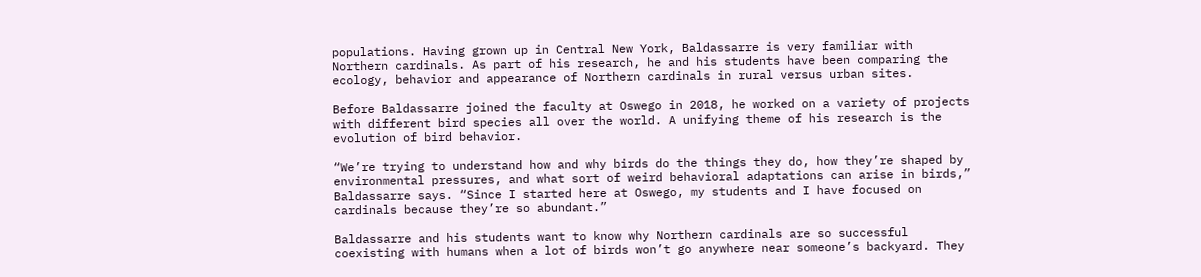populations. Having grown up in Central New York, Baldassarre is very familiar with Northern cardinals. As part of his research, he and his students have been comparing the ecology, behavior and appearance of Northern cardinals in rural versus urban sites.

Before Baldassarre joined the faculty at Oswego in 2018, he worked on a variety of projects with different bird species all over the world. A unifying theme of his research is the evolution of bird behavior.

“We’re trying to understand how and why birds do the things they do, how they’re shaped by environmental pressures, and what sort of weird behavioral adaptations can arise in birds,” Baldassarre says. “Since I started here at Oswego, my students and I have focused on cardinals because they’re so abundant.”

Baldassarre and his students want to know why Northern cardinals are so successful coexisting with humans when a lot of birds won’t go anywhere near someone’s backyard. They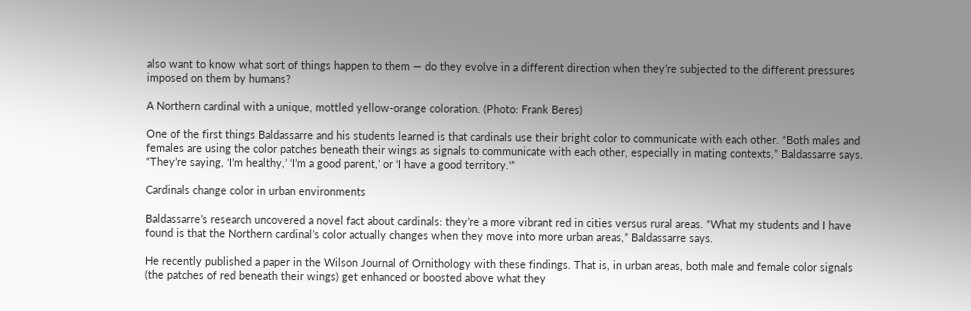also want to know what sort of things happen to them — do they evolve in a different direction when they’re subjected to the different pressures imposed on them by humans?

A Northern cardinal with a unique, mottled yellow-orange coloration. (Photo: Frank Beres)

One of the first things Baldassarre and his students learned is that cardinals use their bright color to communicate with each other. “Both males and females are using the color patches beneath their wings as signals to communicate with each other, especially in mating contexts,” Baldassarre says. “They’re saying, ‘I’m healthy,’ ‘I’m a good parent,’ or ‘I have a good territory.'”

Cardinals change color in urban environments

Baldassarre’s research uncovered a novel fact about cardinals: they’re a more vibrant red in cities versus rural areas. “What my students and I have found is that the Northern cardinal’s color actually changes when they move into more urban areas,” Baldassarre says.

He recently published a paper in the Wilson Journal of Ornithology with these findings. That is, in urban areas, both male and female color signals (the patches of red beneath their wings) get enhanced or boosted above what they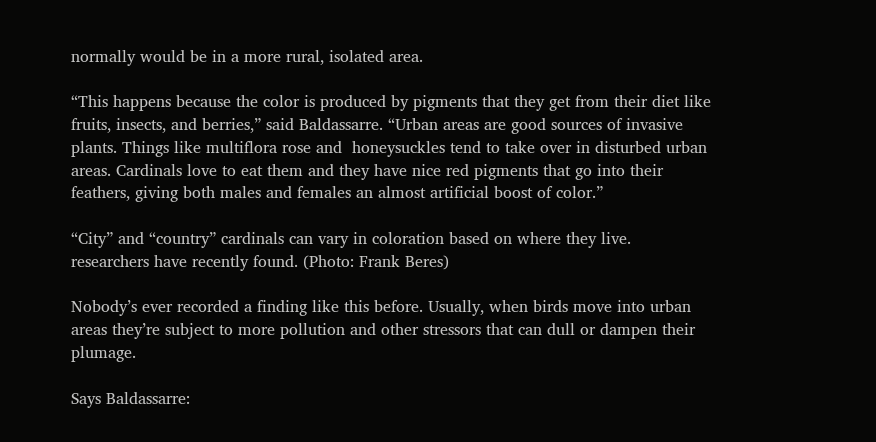normally would be in a more rural, isolated area.

“This happens because the color is produced by pigments that they get from their diet like fruits, insects, and berries,” said Baldassarre. “Urban areas are good sources of invasive plants. Things like multiflora rose and  honeysuckles tend to take over in disturbed urban areas. Cardinals love to eat them and they have nice red pigments that go into their feathers, giving both males and females an almost artificial boost of color.”

“City” and “country” cardinals can vary in coloration based on where they live. researchers have recently found. (Photo: Frank Beres)

Nobody’s ever recorded a finding like this before. Usually, when birds move into urban areas they’re subject to more pollution and other stressors that can dull or dampen their plumage.

Says Baldassarre: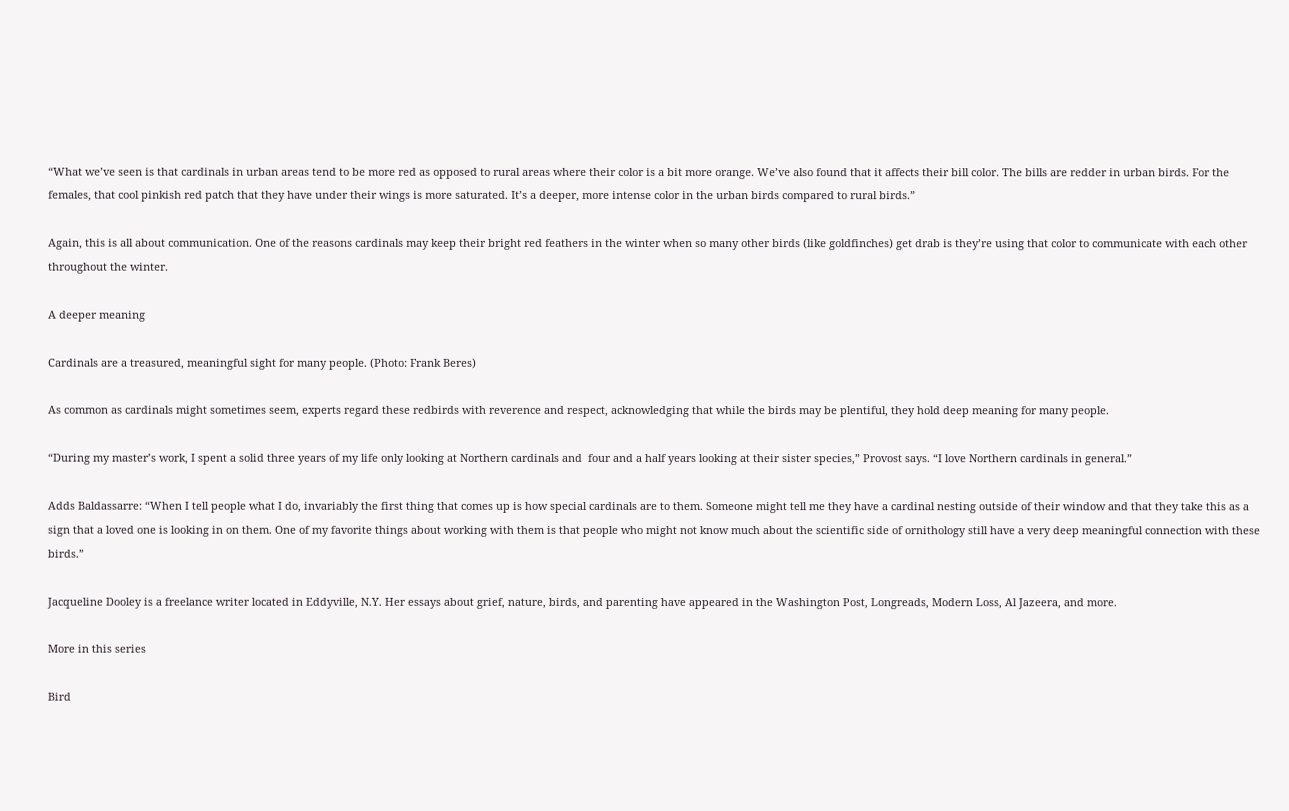“What we’ve seen is that cardinals in urban areas tend to be more red as opposed to rural areas where their color is a bit more orange. We’ve also found that it affects their bill color. The bills are redder in urban birds. For the females, that cool pinkish red patch that they have under their wings is more saturated. It’s a deeper, more intense color in the urban birds compared to rural birds.”

Again, this is all about communication. One of the reasons cardinals may keep their bright red feathers in the winter when so many other birds (like goldfinches) get drab is they’re using that color to communicate with each other throughout the winter.

A deeper meaning

Cardinals are a treasured, meaningful sight for many people. (Photo: Frank Beres)

As common as cardinals might sometimes seem, experts regard these redbirds with reverence and respect, acknowledging that while the birds may be plentiful, they hold deep meaning for many people.

“During my master’s work, I spent a solid three years of my life only looking at Northern cardinals and  four and a half years looking at their sister species,” Provost says. “I love Northern cardinals in general.”

Adds Baldassarre: “When I tell people what I do, invariably the first thing that comes up is how special cardinals are to them. Someone might tell me they have a cardinal nesting outside of their window and that they take this as a sign that a loved one is looking in on them. One of my favorite things about working with them is that people who might not know much about the scientific side of ornithology still have a very deep meaningful connection with these birds.”

Jacqueline Dooley is a freelance writer located in Eddyville, N.Y. Her essays about grief, nature, birds, and parenting have appeared in the Washington Post, Longreads, Modern Loss, Al Jazeera, and more.

More in this series

Bird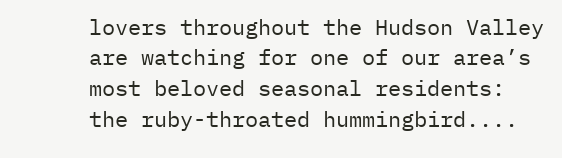lovers throughout the Hudson Valley are watching for one of our area’s most beloved seasonal residents: the ruby-throated hummingbird....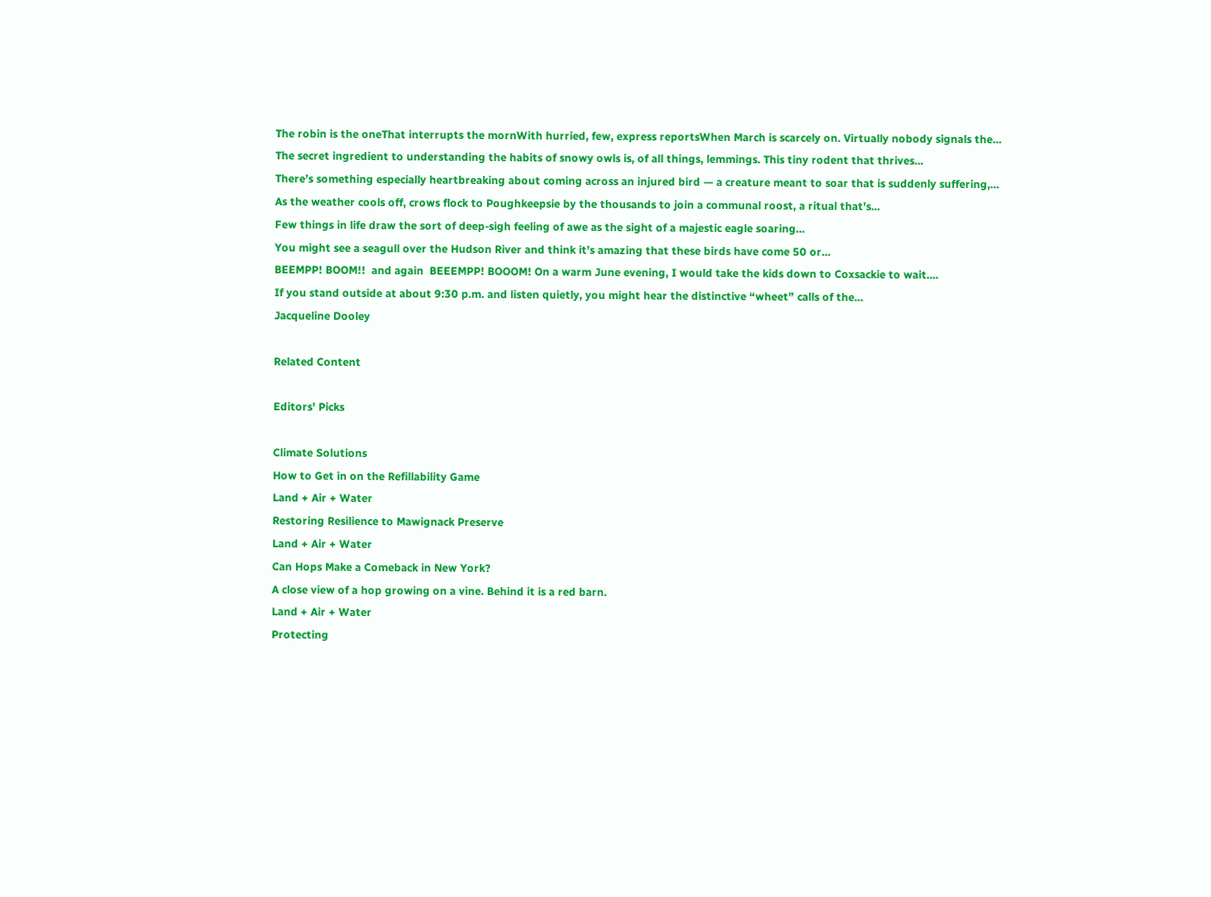The robin is the oneThat interrupts the mornWith hurried, few, express reportsWhen March is scarcely on. Virtually nobody signals the...
The secret ingredient to understanding the habits of snowy owls is, of all things, lemmings. This tiny rodent that thrives...
There’s something especially heartbreaking about coming across an injured bird — a creature meant to soar that is suddenly suffering,...
As the weather cools off, crows flock to Poughkeepsie by the thousands to join a communal roost, a ritual that’s...
Few things in life draw the sort of deep-sigh feeling of awe as the sight of a majestic eagle soaring...
You might see a seagull over the Hudson River and think it’s amazing that these birds have come 50 or...
BEEMPP! BOOM!!  and again  BEEEMPP! BOOOM! On a warm June evening, I would take the kids down to Coxsackie to wait....
If you stand outside at about 9:30 p.m. and listen quietly, you might hear the distinctive “wheet” calls of the...
Jacqueline Dooley

Related Content

Editors' Picks

Climate Solutions
How to Get in on the Refillability Game
Land + Air + Water
Restoring Resilience to Mawignack Preserve
Land + Air + Water
Can Hops Make a Comeback in New York?
A close view of a hop growing on a vine. Behind it is a red barn.
Land + Air + Water
Protecting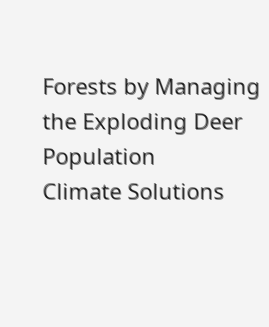Forests by Managing the Exploding Deer Population
Climate Solutions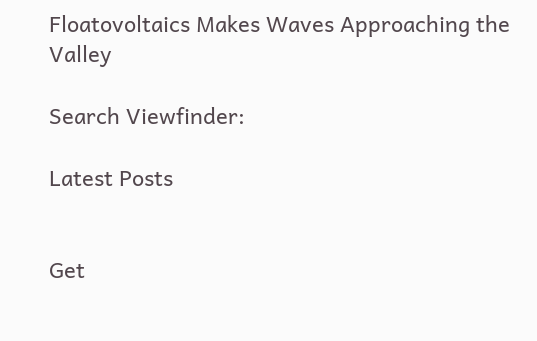Floatovoltaics Makes Waves Approaching the Valley

Search Viewfinder:

Latest Posts


Get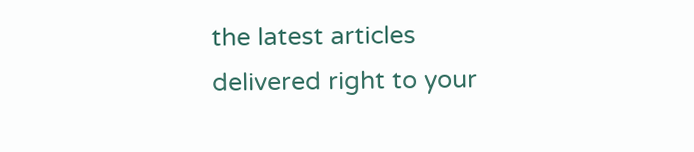the latest articles delivered right to your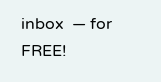inbox  — for FREE!